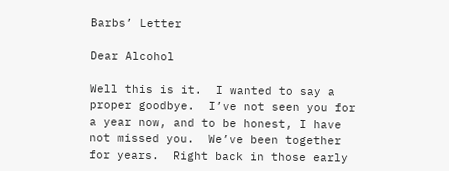Barbs’ Letter

Dear Alcohol

Well this is it.  I wanted to say a proper goodbye.  I’ve not seen you for a year now, and to be honest, I have not missed you.  We’ve been together for years.  Right back in those early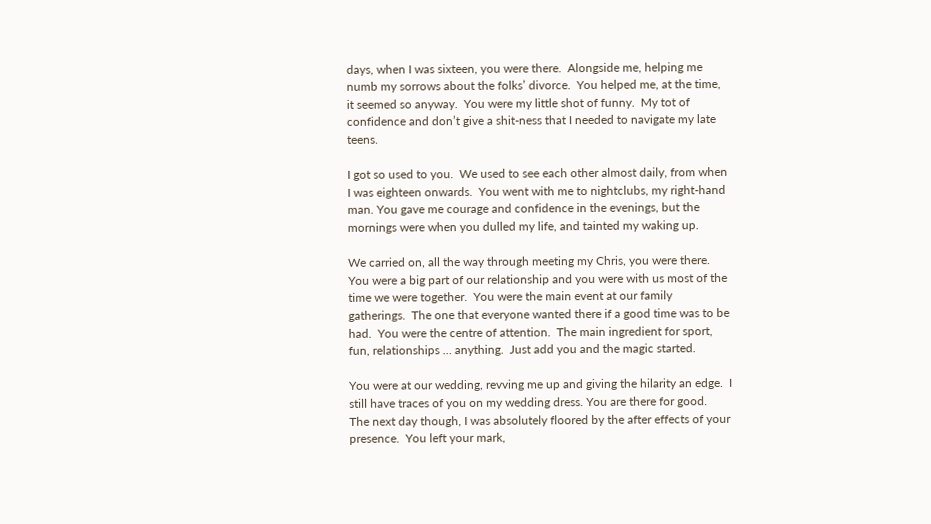days, when I was sixteen, you were there.  Alongside me, helping me numb my sorrows about the folks’ divorce.  You helped me, at the time, it seemed so anyway.  You were my little shot of funny.  My tot of confidence and don’t give a shit-ness that I needed to navigate my late teens.

I got so used to you.  We used to see each other almost daily, from when I was eighteen onwards.  You went with me to nightclubs, my right-hand man. You gave me courage and confidence in the evenings, but the mornings were when you dulled my life, and tainted my waking up.

We carried on, all the way through meeting my Chris, you were there.  You were a big part of our relationship and you were with us most of the time we were together.  You were the main event at our family gatherings.  The one that everyone wanted there if a good time was to be had.  You were the centre of attention.  The main ingredient for sport, fun, relationships … anything.  Just add you and the magic started.

You were at our wedding, revving me up and giving the hilarity an edge.  I still have traces of you on my wedding dress. You are there for good.  The next day though, I was absolutely floored by the after effects of your presence.  You left your mark,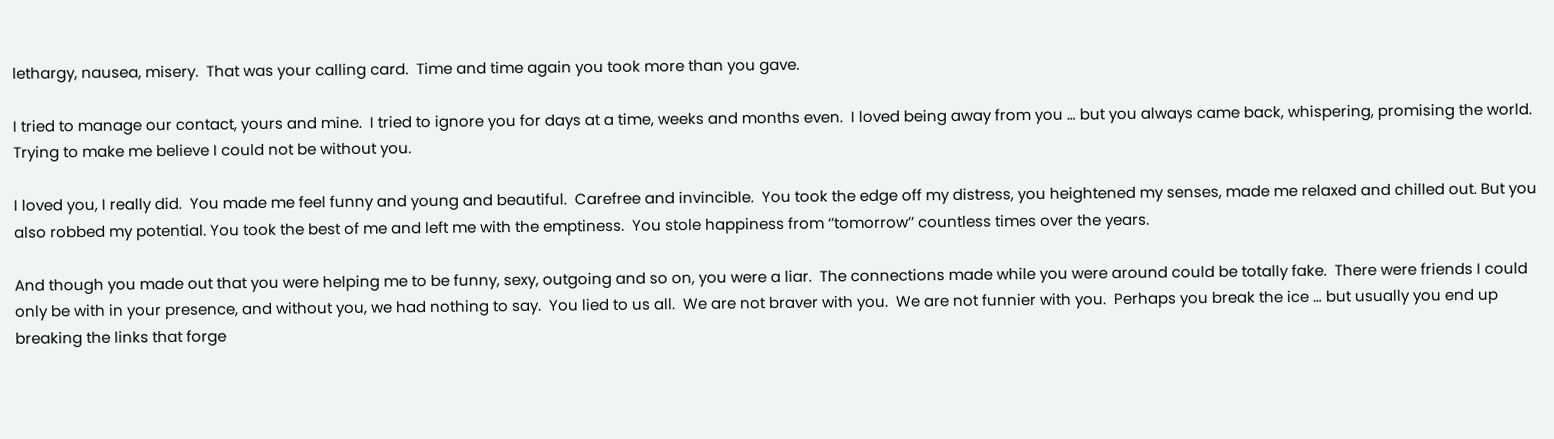lethargy, nausea, misery.  That was your calling card.  Time and time again you took more than you gave.

I tried to manage our contact, yours and mine.  I tried to ignore you for days at a time, weeks and months even.  I loved being away from you … but you always came back, whispering, promising the world.  Trying to make me believe I could not be without you.

I loved you, I really did.  You made me feel funny and young and beautiful.  Carefree and invincible.  You took the edge off my distress, you heightened my senses, made me relaxed and chilled out. But you also robbed my potential. You took the best of me and left me with the emptiness.  You stole happiness from ‘’tomorrow’’ countless times over the years.

And though you made out that you were helping me to be funny, sexy, outgoing and so on, you were a liar.  The connections made while you were around could be totally fake.  There were friends I could only be with in your presence, and without you, we had nothing to say.  You lied to us all.  We are not braver with you.  We are not funnier with you.  Perhaps you break the ice … but usually you end up breaking the links that forge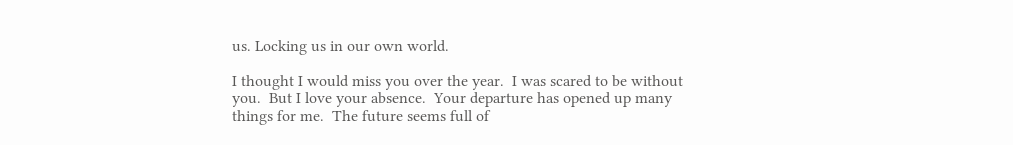us. Locking us in our own world.

I thought I would miss you over the year.  I was scared to be without you.  But I love your absence.  Your departure has opened up many things for me.  The future seems full of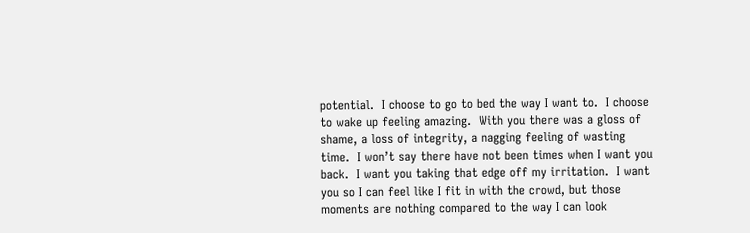potential.  I choose to go to bed the way I want to.  I choose to wake up feeling amazing.  With you there was a gloss of shame, a loss of integrity, a nagging feeling of wasting time.  I won’t say there have not been times when I want you back.  I want you taking that edge off my irritation.  I want you so I can feel like I fit in with the crowd, but those moments are nothing compared to the way I can look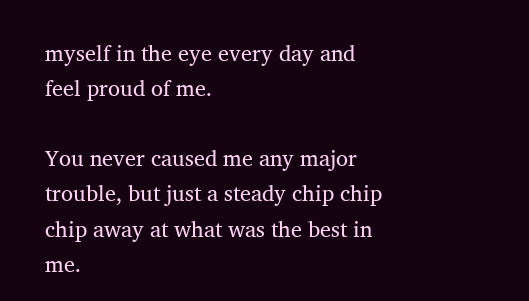myself in the eye every day and feel proud of me.

You never caused me any major trouble, but just a steady chip chip chip away at what was the best in me.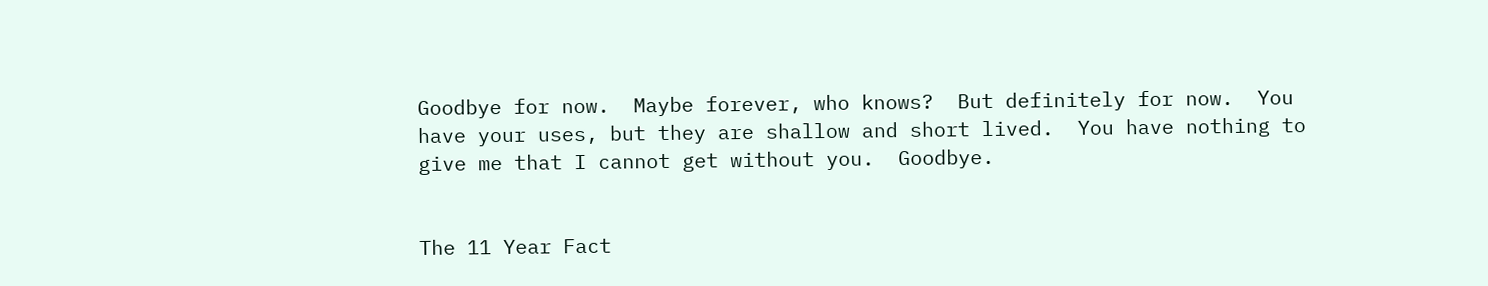Goodbye for now.  Maybe forever, who knows?  But definitely for now.  You have your uses, but they are shallow and short lived.  You have nothing to give me that I cannot get without you.  Goodbye.


The 11 Year Fact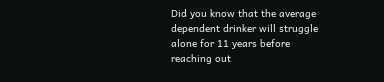Did you know that the average dependent drinker will struggle alone for 11 years before reaching out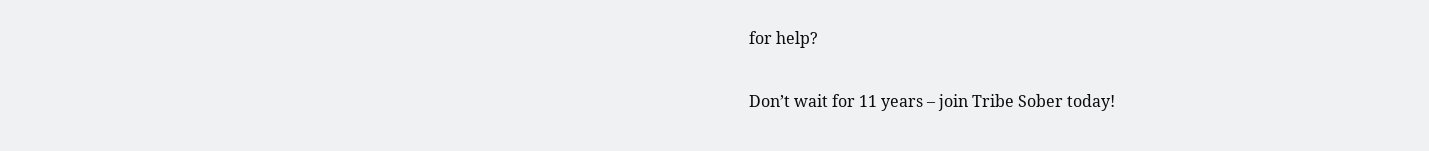for help?

Don’t wait for 11 years – join Tribe Sober today!